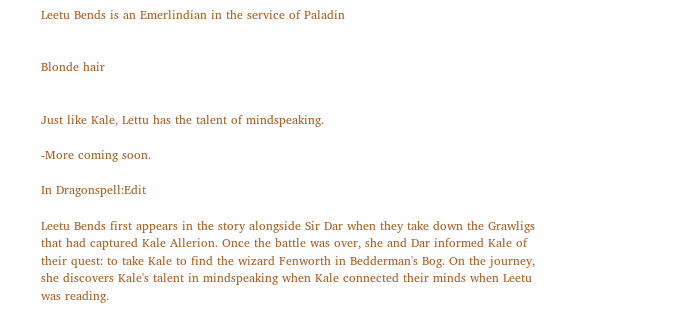Leetu Bends is an Emerlindian in the service of Paladin


Blonde hair


Just like Kale, Lettu has the talent of mindspeaking.

-More coming soon.

In Dragonspell:Edit

Leetu Bends first appears in the story alongside Sir Dar when they take down the Grawligs that had captured Kale Allerion. Once the battle was over, she and Dar informed Kale of their quest: to take Kale to find the wizard Fenworth in Bedderman's Bog. On the journey, she discovers Kale's talent in mindspeaking when Kale connected their minds when Leetu was reading.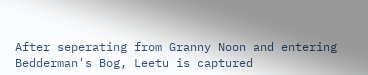After seperating from Granny Noon and entering Bedderman's Bog, Leetu is captured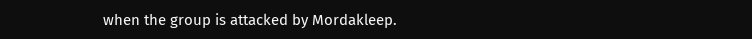when the group is attacked by Mordakleep.